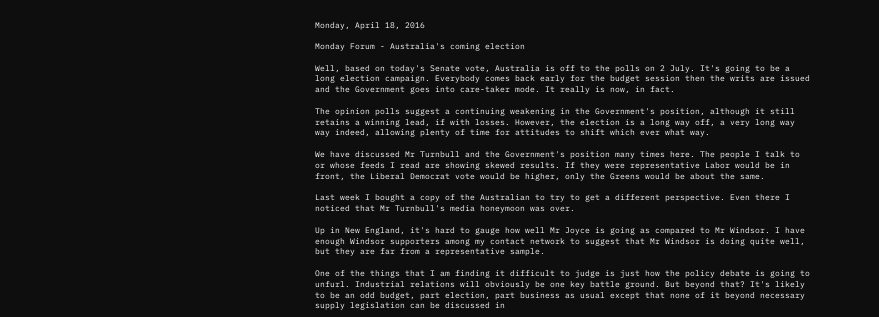Monday, April 18, 2016

Monday Forum - Australia's coming election

Well, based on today's Senate vote, Australia is off to the polls on 2 July. It's going to be a long election campaign. Everybody comes back early for the budget session then the writs are issued and the Government goes into care-taker mode. It really is now, in fact.

The opinion polls suggest a continuing weakening in the Government's position, although it still retains a winning lead, if with losses. However, the election is a long way off, a very long way way indeed, allowing plenty of time for attitudes to shift which ever what way.

We have discussed Mr Turnbull and the Government's position many times here. The people I talk to or whose feeds I read are showing skewed results. If they were representative Labor would be in front, the Liberal Democrat vote would be higher, only the Greens would be about the same.

Last week I bought a copy of the Australian to try to get a different perspective. Even there I noticed that Mr Turnbull's media honeymoon was over.

Up in New England, it's hard to gauge how well Mr Joyce is going as compared to Mr Windsor. I have enough Windsor supporters among my contact network to suggest that Mr Windsor is doing quite well, but they are far from a representative sample.

One of the things that I am finding it difficult to judge is just how the policy debate is going to unfurl. Industrial relations will obviously be one key battle ground. But beyond that? It's likely to be an odd budget, part election, part business as usual except that none of it beyond necessary supply legislation can be discussed in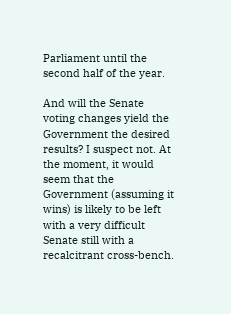Parliament until the second half of the year.

And will the Senate voting changes yield the Government the desired results? I suspect not. At the moment, it would seem that the Government (assuming it wins) is likely to be left with a very difficult Senate still with a recalcitrant cross-bench.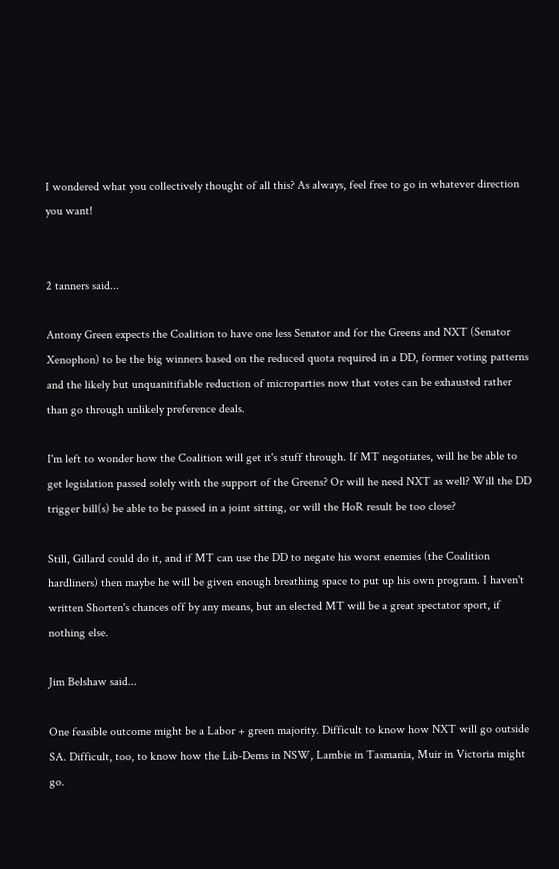I wondered what you collectively thought of all this? As always, feel free to go in whatever direction you want!


2 tanners said...

Antony Green expects the Coalition to have one less Senator and for the Greens and NXT (Senator Xenophon) to be the big winners based on the reduced quota required in a DD, former voting patterns and the likely but unquanitifiable reduction of microparties now that votes can be exhausted rather than go through unlikely preference deals.

I'm left to wonder how the Coalition will get it's stuff through. If MT negotiates, will he be able to get legislation passed solely with the support of the Greens? Or will he need NXT as well? Will the DD trigger bill(s) be able to be passed in a joint sitting, or will the HoR result be too close?

Still, Gillard could do it, and if MT can use the DD to negate his worst enemies (the Coalition hardliners) then maybe he will be given enough breathing space to put up his own program. I haven't written Shorten's chances off by any means, but an elected MT will be a great spectator sport, if nothing else.

Jim Belshaw said...

One feasible outcome might be a Labor + green majority. Difficult to know how NXT will go outside SA. Difficult, too, to know how the Lib-Dems in NSW, Lambie in Tasmania, Muir in Victoria might go.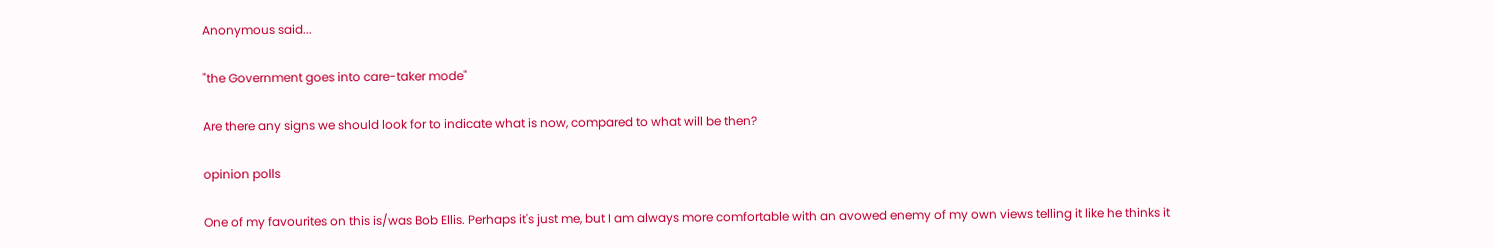Anonymous said...

"the Government goes into care-taker mode"

Are there any signs we should look for to indicate what is now, compared to what will be then?

opinion polls

One of my favourites on this is/was Bob Ellis. Perhaps it's just me, but I am always more comfortable with an avowed enemy of my own views telling it like he thinks it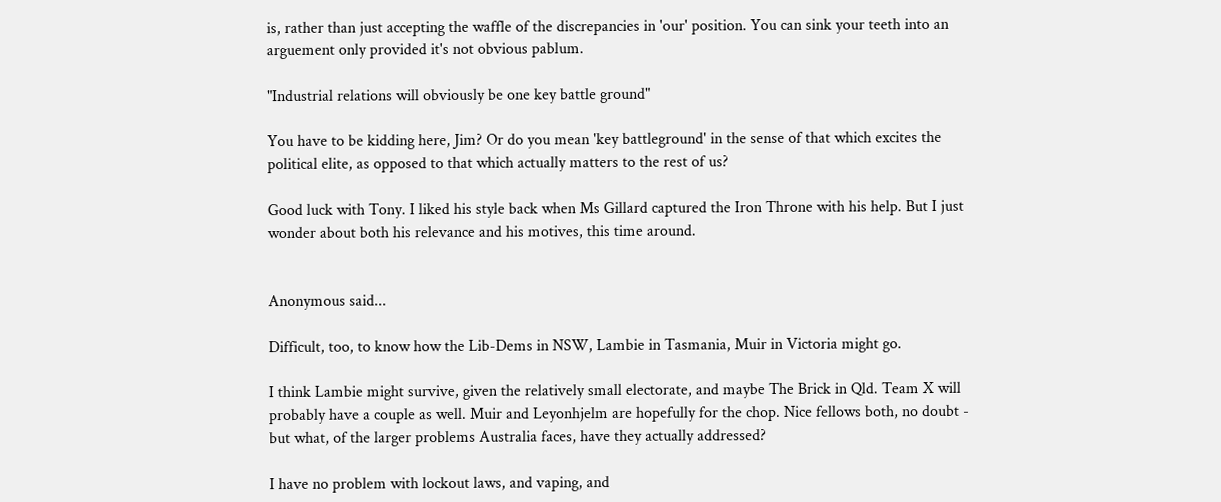is, rather than just accepting the waffle of the discrepancies in 'our' position. You can sink your teeth into an arguement only provided it's not obvious pablum.

"Industrial relations will obviously be one key battle ground"

You have to be kidding here, Jim? Or do you mean 'key battleground' in the sense of that which excites the political elite, as opposed to that which actually matters to the rest of us?

Good luck with Tony. I liked his style back when Ms Gillard captured the Iron Throne with his help. But I just wonder about both his relevance and his motives, this time around.


Anonymous said...

Difficult, too, to know how the Lib-Dems in NSW, Lambie in Tasmania, Muir in Victoria might go.

I think Lambie might survive, given the relatively small electorate, and maybe The Brick in Qld. Team X will probably have a couple as well. Muir and Leyonhjelm are hopefully for the chop. Nice fellows both, no doubt - but what, of the larger problems Australia faces, have they actually addressed?

I have no problem with lockout laws, and vaping, and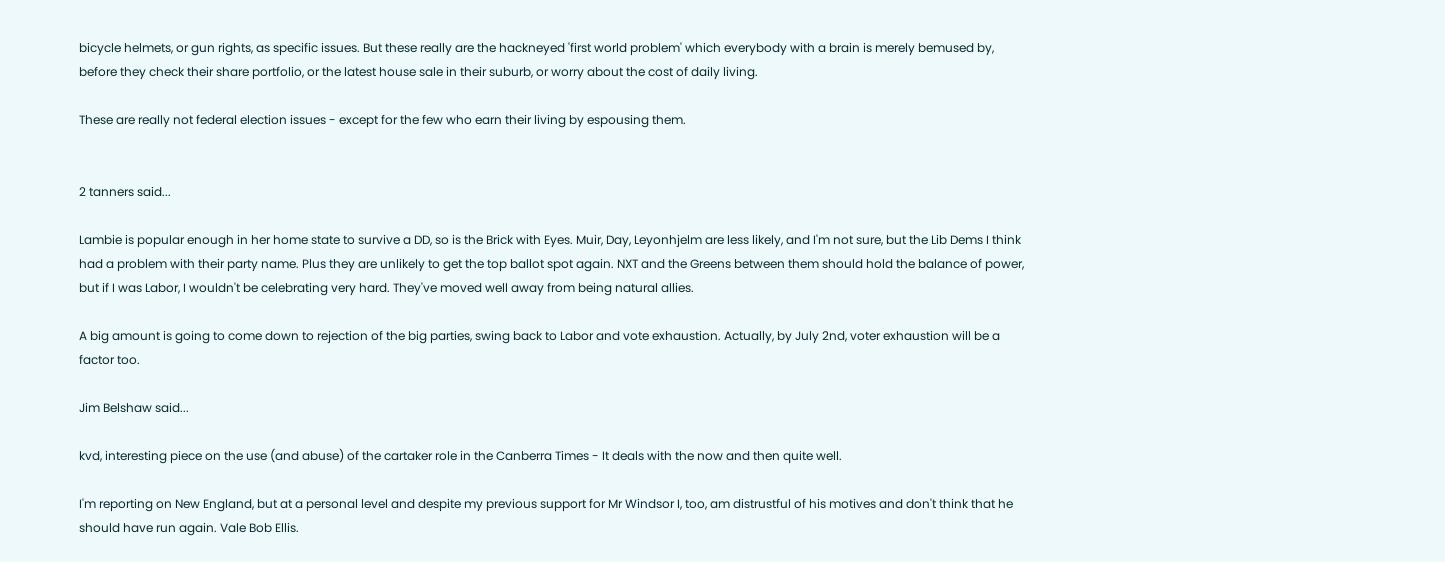bicycle helmets, or gun rights, as specific issues. But these really are the hackneyed 'first world problem' which everybody with a brain is merely bemused by, before they check their share portfolio, or the latest house sale in their suburb, or worry about the cost of daily living.

These are really not federal election issues - except for the few who earn their living by espousing them.


2 tanners said...

Lambie is popular enough in her home state to survive a DD, so is the Brick with Eyes. Muir, Day, Leyonhjelm are less likely, and I'm not sure, but the Lib Dems I think had a problem with their party name. Plus they are unlikely to get the top ballot spot again. NXT and the Greens between them should hold the balance of power, but if I was Labor, I wouldn't be celebrating very hard. They've moved well away from being natural allies.

A big amount is going to come down to rejection of the big parties, swing back to Labor and vote exhaustion. Actually, by July 2nd, voter exhaustion will be a factor too.

Jim Belshaw said...

kvd, interesting piece on the use (and abuse) of the cartaker role in the Canberra Times - It deals with the now and then quite well.

I'm reporting on New England, but at a personal level and despite my previous support for Mr Windsor I, too, am distrustful of his motives and don't think that he should have run again. Vale Bob Ellis.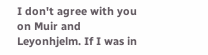I don't agree with you on Muir and Leyonhjelm. If I was in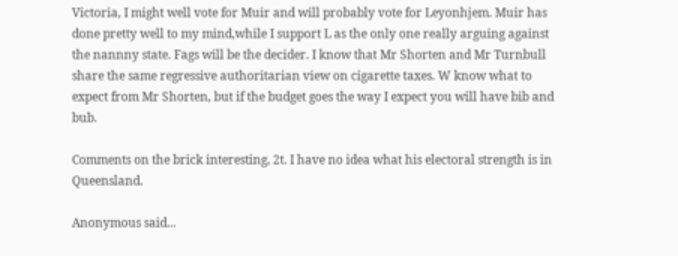Victoria, I might well vote for Muir and will probably vote for Leyonhjem. Muir has done pretty well to my mind,while I support L as the only one really arguing against the nannny state. Fags will be the decider. I know that Mr Shorten and Mr Turnbull share the same regressive authoritarian view on cigarette taxes. W know what to expect from Mr Shorten, but if the budget goes the way I expect you will have bib and bub.

Comments on the brick interesting, 2t. I have no idea what his electoral strength is in Queensland.

Anonymous said...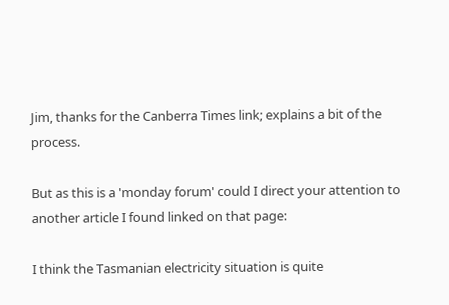Jim, thanks for the Canberra Times link; explains a bit of the process.

But as this is a 'monday forum' could I direct your attention to another article I found linked on that page:

I think the Tasmanian electricity situation is quite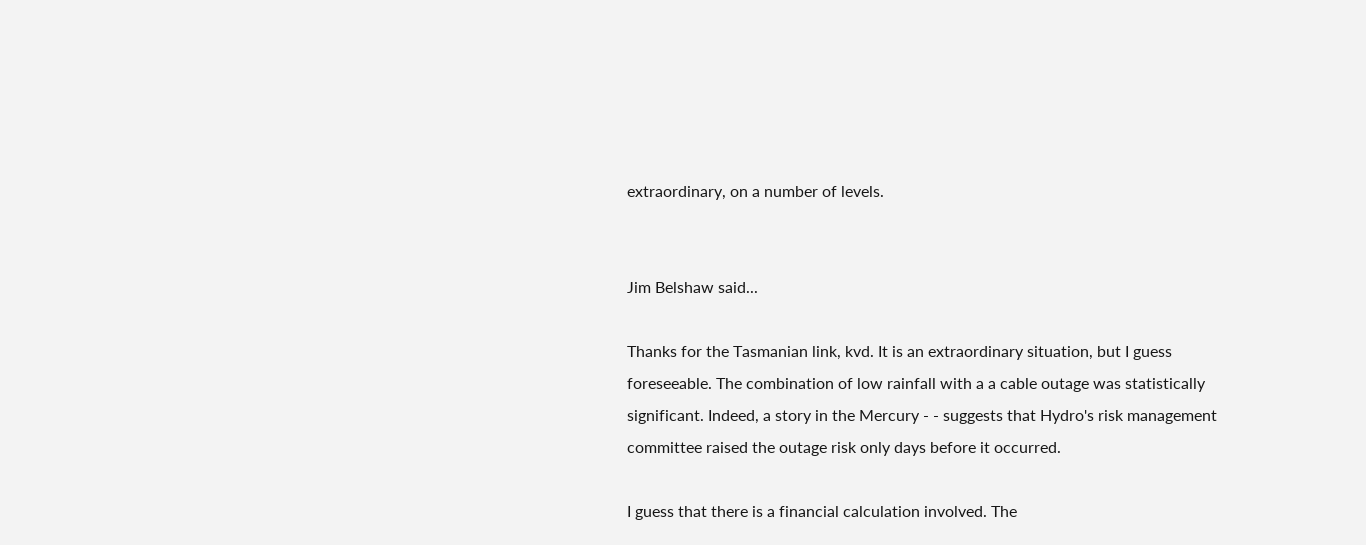extraordinary, on a number of levels.


Jim Belshaw said...

Thanks for the Tasmanian link, kvd. It is an extraordinary situation, but I guess foreseeable. The combination of low rainfall with a a cable outage was statistically significant. Indeed, a story in the Mercury - - suggests that Hydro's risk management committee raised the outage risk only days before it occurred.

I guess that there is a financial calculation involved. The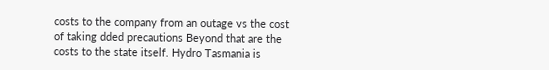costs to the company from an outage vs the cost of taking dded precautions Beyond that are the costs to the state itself. Hydro Tasmania is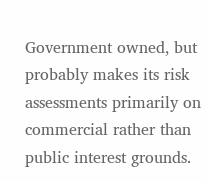Government owned, but probably makes its risk assessments primarily on commercial rather than public interest grounds.